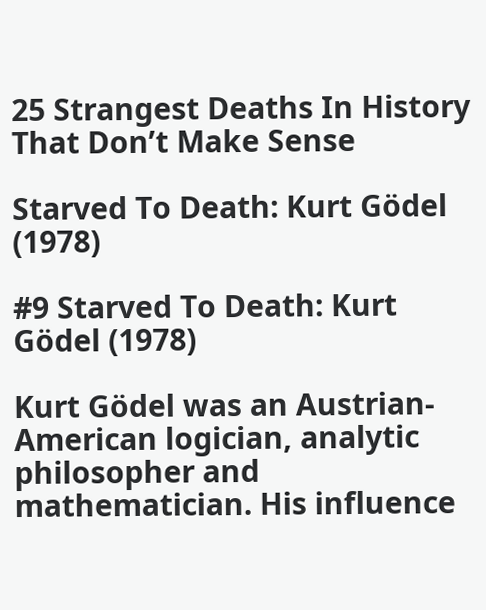25 Strangest Deaths In History That Don’t Make Sense

Starved To Death: Kurt Gödel (1978)

#9 Starved To Death: Kurt Gödel (1978)

Kurt Gödel was an Austrian-American logician, analytic philosopher and mathematician. His influence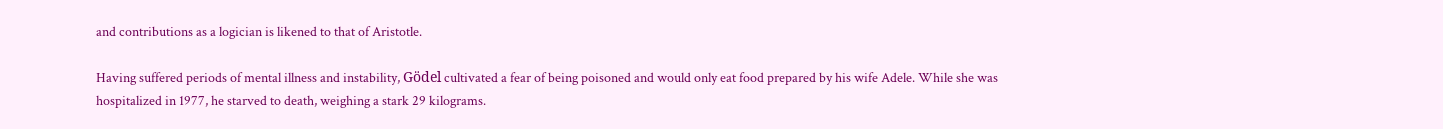and contributions as a logician is likened to that of Aristotle.

Having suffered periods of mental illness and instability, Gödel cultivated a fear of being poisoned and would only eat food prepared by his wife Adele. While she was hospitalized in 1977, he starved to death, weighing a stark 29 kilograms.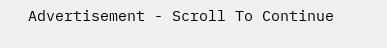Advertisement - Scroll To Continue